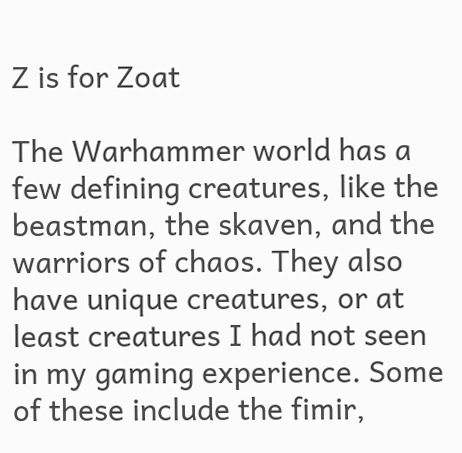Z is for Zoat

The Warhammer world has a few defining creatures, like the beastman, the skaven, and the warriors of chaos. They also have unique creatures, or at least creatures I had not seen in my gaming experience. Some of these include the fimir,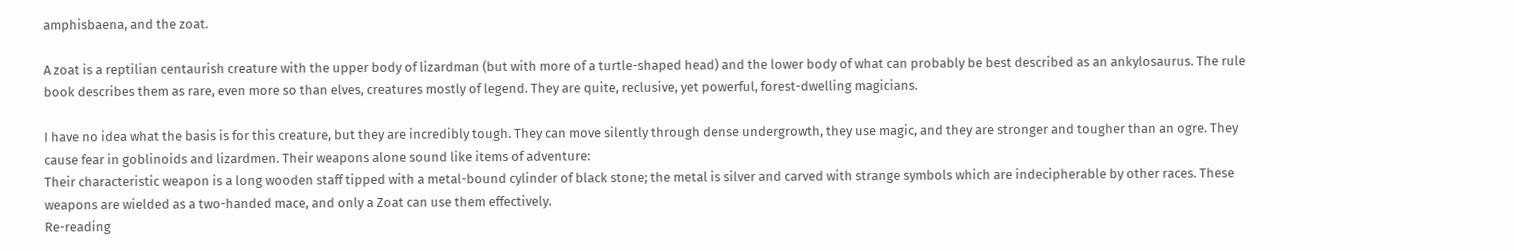amphisbaena, and the zoat.

A zoat is a reptilian centaurish creature with the upper body of lizardman (but with more of a turtle-shaped head) and the lower body of what can probably be best described as an ankylosaurus. The rule book describes them as rare, even more so than elves, creatures mostly of legend. They are quite, reclusive, yet powerful, forest-dwelling magicians.

I have no idea what the basis is for this creature, but they are incredibly tough. They can move silently through dense undergrowth, they use magic, and they are stronger and tougher than an ogre. They cause fear in goblinoids and lizardmen. Their weapons alone sound like items of adventure:
Their characteristic weapon is a long wooden staff tipped with a metal-bound cylinder of black stone; the metal is silver and carved with strange symbols which are indecipherable by other races. These weapons are wielded as a two-handed mace, and only a Zoat can use them effectively.
Re-reading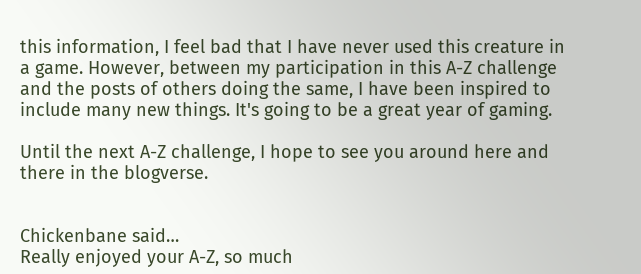this information, I feel bad that I have never used this creature in a game. However, between my participation in this A-Z challenge and the posts of others doing the same, I have been inspired to include many new things. It's going to be a great year of gaming.

Until the next A-Z challenge, I hope to see you around here and there in the blogverse.


Chickenbane said…
Really enjoyed your A-Z, so much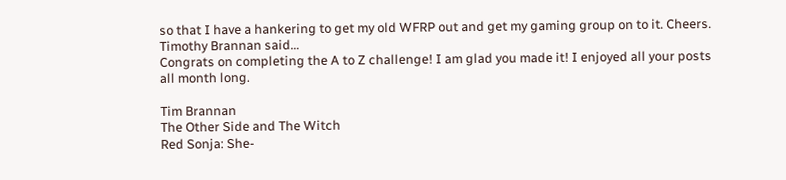so that I have a hankering to get my old WFRP out and get my gaming group on to it. Cheers.
Timothy Brannan said…
Congrats on completing the A to Z challenge! I am glad you made it! I enjoyed all your posts all month long.

Tim Brannan
The Other Side and The Witch
Red Sonja: She-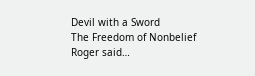Devil with a Sword
The Freedom of Nonbelief
Roger said…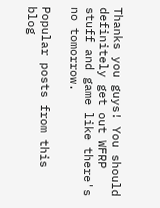Thanks you guys! You should definitely get out WFRP stuff and game like there's no tomorrow.

Popular posts from this blog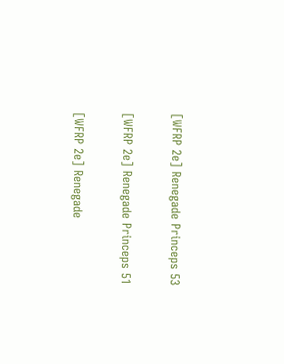[WFRP 2e] Renegade Princeps 53

[WFRP 2e] Renegade Princeps 51

[WFRP 2e] Renegade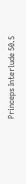Princeps Interlude 50.5